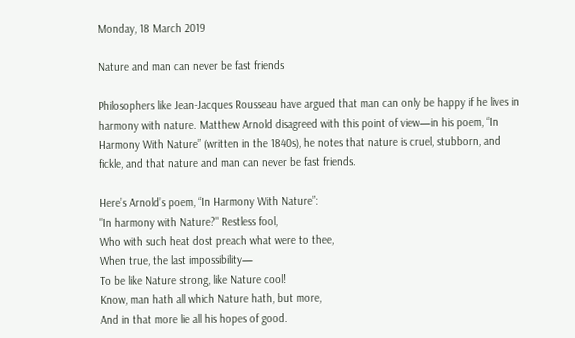Monday, 18 March 2019

Nature and man can never be fast friends

Philosophers like Jean-Jacques Rousseau have argued that man can only be happy if he lives in harmony with nature. Matthew Arnold disagreed with this point of view—in his poem, “In Harmony With Nature” (written in the 1840s), he notes that nature is cruel, stubborn, and fickle, and that nature and man can never be fast friends.

Here’s Arnold’s poem, “In Harmony With Nature”:
"In harmony with Nature?" Restless fool,
Who with such heat dost preach what were to thee,
When true, the last impossibility—
To be like Nature strong, like Nature cool!
Know, man hath all which Nature hath, but more,
And in that more lie all his hopes of good.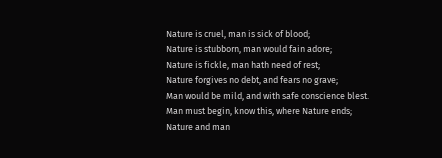Nature is cruel, man is sick of blood;
Nature is stubborn, man would fain adore;
Nature is fickle, man hath need of rest;
Nature forgives no debt, and fears no grave;
Man would be mild, and with safe conscience blest.
Man must begin, know this, where Nature ends;
Nature and man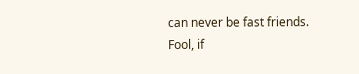can never be fast friends.
Fool, if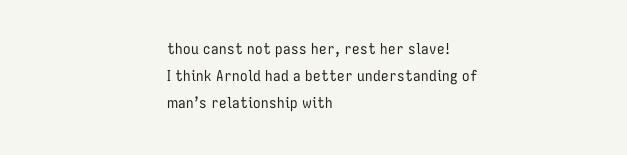thou canst not pass her, rest her slave!
I think Arnold had a better understanding of man’s relationship with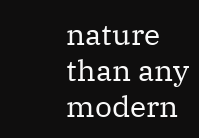nature than any modern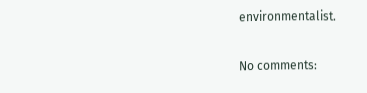environmentalist.

No comments: